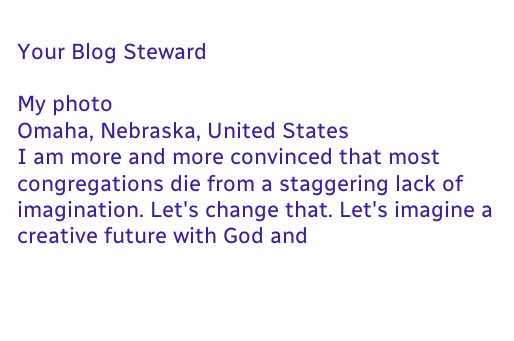Your Blog Steward

My photo
Omaha, Nebraska, United States
I am more and more convinced that most congregations die from a staggering lack of imagination. Let's change that. Let's imagine a creative future with God and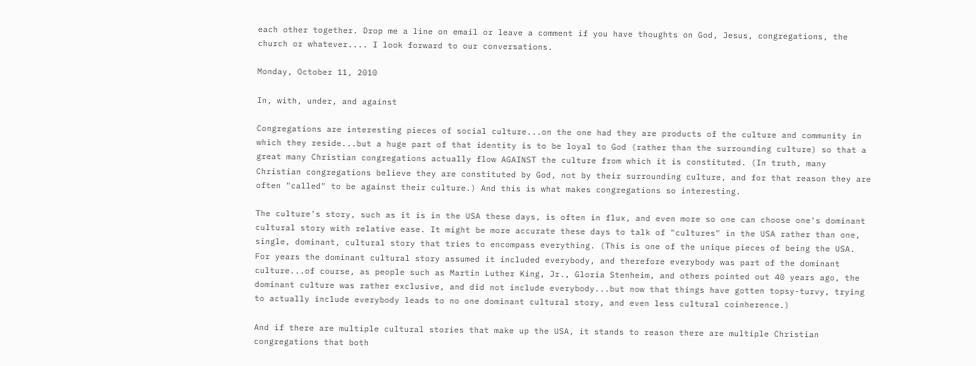each other together. Drop me a line on email or leave a comment if you have thoughts on God, Jesus, congregations, the church or whatever.... I look forward to our conversations.

Monday, October 11, 2010

In, with, under, and against

Congregations are interesting pieces of social culture...on the one had they are products of the culture and community in which they reside...but a huge part of that identity is to be loyal to God (rather than the surrounding culture) so that a great many Christian congregations actually flow AGAINST the culture from which it is constituted. (In truth, many Christian congregations believe they are constituted by God, not by their surrounding culture, and for that reason they are often "called" to be against their culture.) And this is what makes congregations so interesting.

The culture's story, such as it is in the USA these days, is often in flux, and even more so one can choose one's dominant cultural story with relative ease. It might be more accurate these days to talk of "cultures" in the USA rather than one, single, dominant, cultural story that tries to encompass everything. (This is one of the unique pieces of being the USA. For years the dominant cultural story assumed it included everybody, and therefore everybody was part of the dominant culture...of course, as people such as Martin Luther King, Jr., Gloria Stenheim, and others pointed out 40 years ago, the dominant culture was rather exclusive, and did not include everybody...but now that things have gotten topsy-turvy, trying to actually include everybody leads to no one dominant cultural story, and even less cultural coinherence.)

And if there are multiple cultural stories that make up the USA, it stands to reason there are multiple Christian congregations that both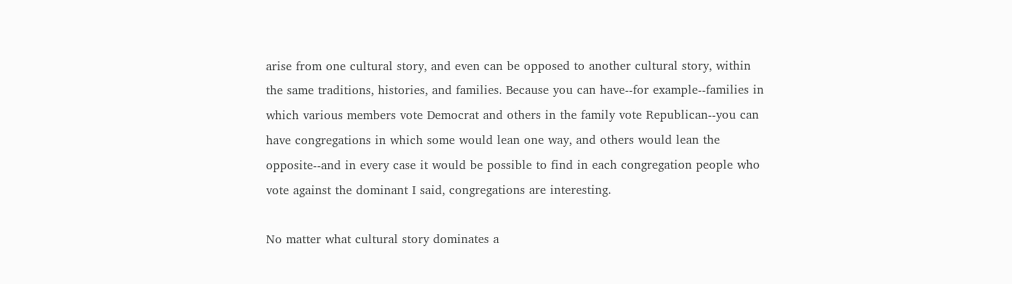arise from one cultural story, and even can be opposed to another cultural story, within the same traditions, histories, and families. Because you can have--for example--families in which various members vote Democrat and others in the family vote Republican--you can have congregations in which some would lean one way, and others would lean the opposite--and in every case it would be possible to find in each congregation people who vote against the dominant I said, congregations are interesting.

No matter what cultural story dominates a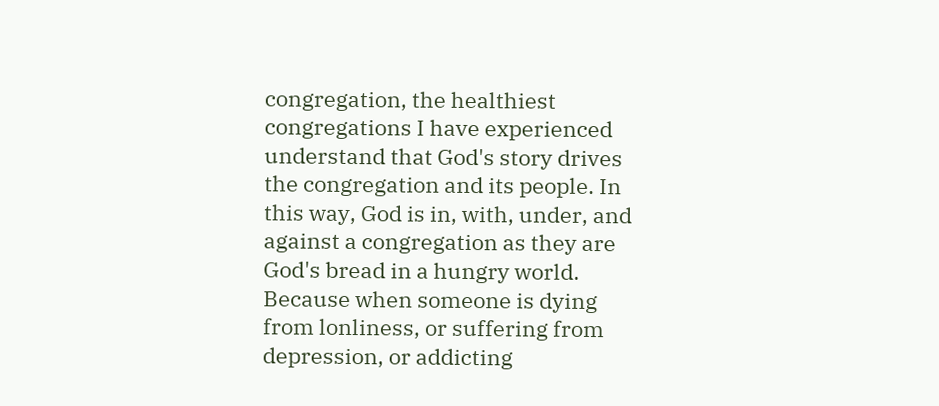congregation, the healthiest congregations I have experienced understand that God's story drives the congregation and its people. In this way, God is in, with, under, and against a congregation as they are God's bread in a hungry world. Because when someone is dying from lonliness, or suffering from depression, or addicting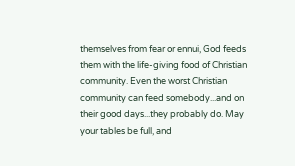themselves from fear or ennui, God feeds them with the life-giving food of Christian community. Even the worst Christian community can feed somebody...and on their good days...they probably do. May your tables be full, and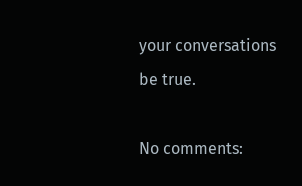your conversations be true.

No comments: